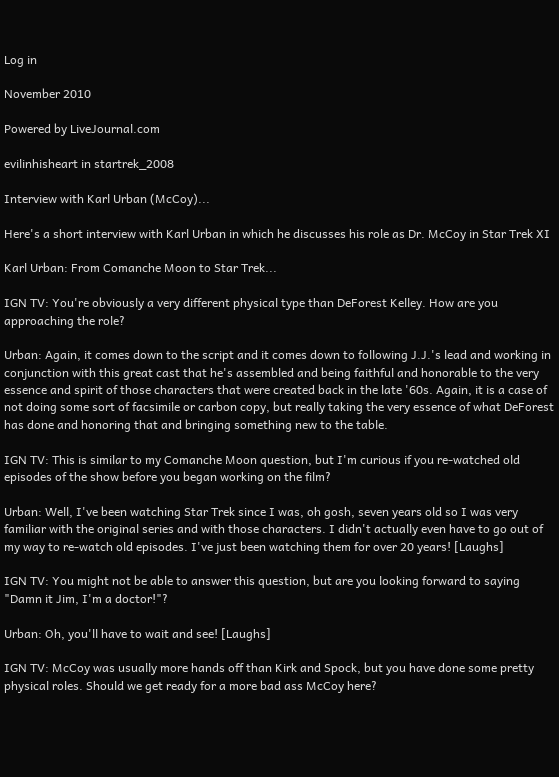Log in

November 2010

Powered by LiveJournal.com

evilinhisheart in startrek_2008

Interview with Karl Urban (McCoy)...

Here's a short interview with Karl Urban in which he discusses his role as Dr. McCoy in Star Trek XI

Karl Urban: From Comanche Moon to Star Trek...

IGN TV: You're obviously a very different physical type than DeForest Kelley. How are you approaching the role?

Urban: Again, it comes down to the script and it comes down to following J.J.'s lead and working in conjunction with this great cast that he's assembled and being faithful and honorable to the very essence and spirit of those characters that were created back in the late '60s. Again, it is a case of not doing some sort of facsimile or carbon copy, but really taking the very essence of what DeForest has done and honoring that and bringing something new to the table.

IGN TV: This is similar to my Comanche Moon question, but I'm curious if you re-watched old episodes of the show before you began working on the film?

Urban: Well, I've been watching Star Trek since I was, oh gosh, seven years old so I was very familiar with the original series and with those characters. I didn't actually even have to go out of my way to re-watch old episodes. I've just been watching them for over 20 years! [Laughs]

IGN TV: You might not be able to answer this question, but are you looking forward to saying "Damn it Jim, I'm a doctor!"?

Urban: Oh, you'll have to wait and see! [Laughs]

IGN TV: McCoy was usually more hands off than Kirk and Spock, but you have done some pretty physical roles. Should we get ready for a more bad ass McCoy here?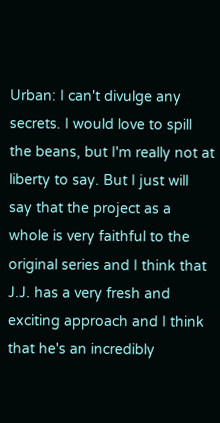Urban: I can't divulge any secrets. I would love to spill the beans, but I'm really not at liberty to say. But I just will say that the project as a whole is very faithful to the original series and I think that J.J. has a very fresh and exciting approach and I think that he's an incredibly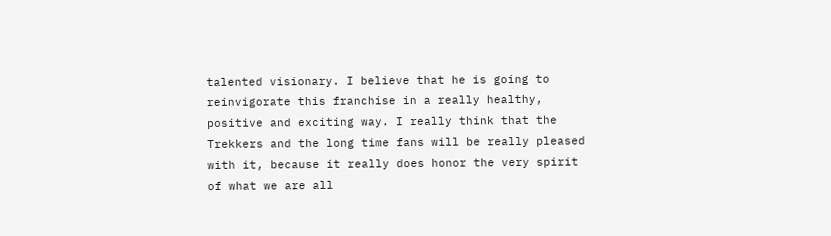talented visionary. I believe that he is going to reinvigorate this franchise in a really healthy, positive and exciting way. I really think that the Trekkers and the long time fans will be really pleased with it, because it really does honor the very spirit of what we are all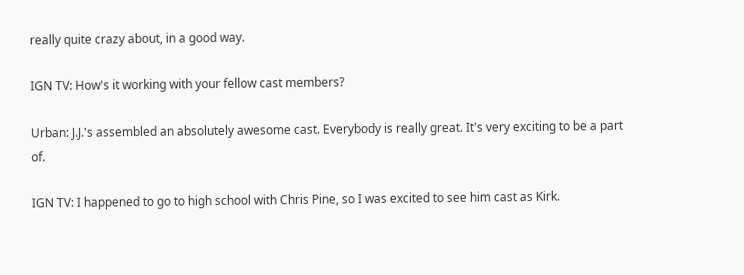really quite crazy about, in a good way.

IGN TV: How's it working with your fellow cast members?

Urban: J.J.'s assembled an absolutely awesome cast. Everybody is really great. It's very exciting to be a part of.

IGN TV: I happened to go to high school with Chris Pine, so I was excited to see him cast as Kirk.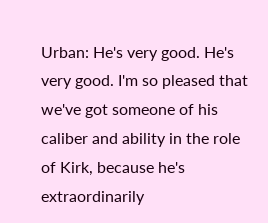Urban: He's very good. He's very good. I'm so pleased that we've got someone of his caliber and ability in the role of Kirk, because he's extraordinarily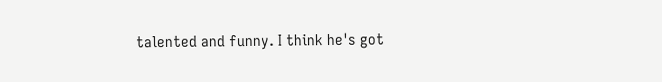talented and funny. I think he's got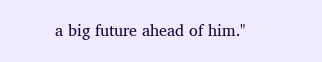a big future ahead of him."